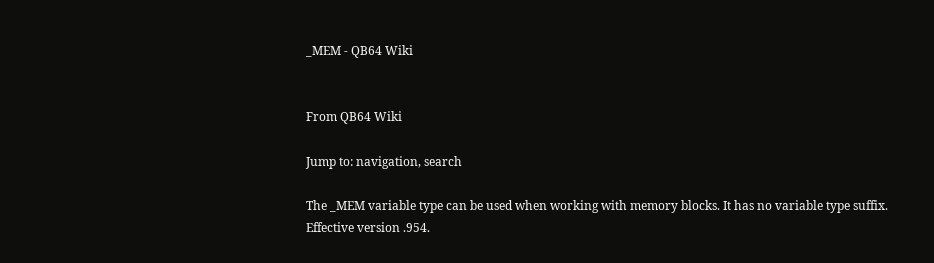_MEM - QB64 Wiki


From QB64 Wiki

Jump to: navigation, search

The _MEM variable type can be used when working with memory blocks. It has no variable type suffix. Effective version .954.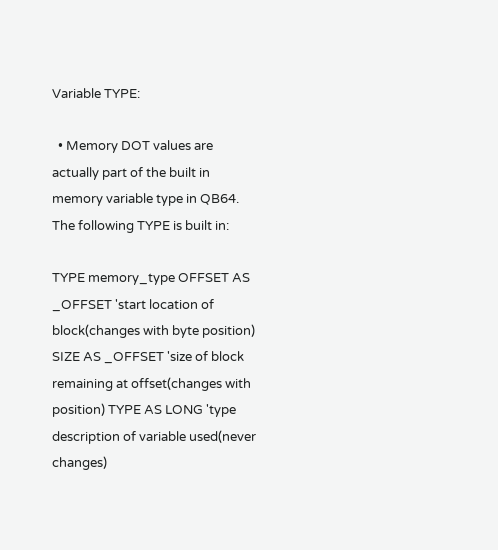Variable TYPE:

  • Memory DOT values are actually part of the built in memory variable type in QB64. The following TYPE is built in:

TYPE memory_type OFFSET AS _OFFSET 'start location of block(changes with byte position) SIZE AS _OFFSET 'size of block remaining at offset(changes with position) TYPE AS LONG 'type description of variable used(never changes)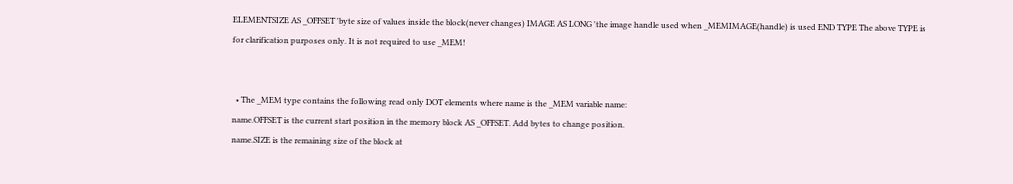ELEMENTSIZE AS _OFFSET 'byte size of values inside the block(never changes) IMAGE AS LONG 'the image handle used when _MEMIMAGE(handle) is used END TYPE The above TYPE is for clarification purposes only. It is not required to use _MEM!


  • The _MEM type contains the following read only DOT elements where name is the _MEM variable name:
name.OFFSET is the current start position in the memory block AS _OFFSET. Add bytes to change position.
name.SIZE is the remaining size of the block at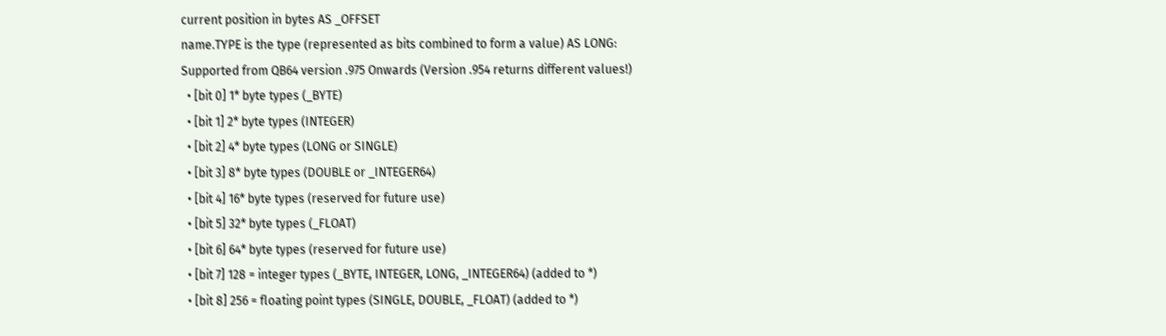current position in bytes AS _OFFSET
name.TYPE is the type (represented as bits combined to form a value) AS LONG:
Supported from QB64 version .975 Onwards (Version .954 returns different values!)
  • [bit 0] 1* byte types (_BYTE)
  • [bit 1] 2* byte types (INTEGER)
  • [bit 2] 4* byte types (LONG or SINGLE)
  • [bit 3] 8* byte types (DOUBLE or _INTEGER64)
  • [bit 4] 16* byte types (reserved for future use)
  • [bit 5] 32* byte types (_FLOAT)
  • [bit 6] 64* byte types (reserved for future use)
  • [bit 7] 128 = integer types (_BYTE, INTEGER, LONG, _INTEGER64) (added to *)
  • [bit 8] 256 = floating point types (SINGLE, DOUBLE, _FLOAT) (added to *)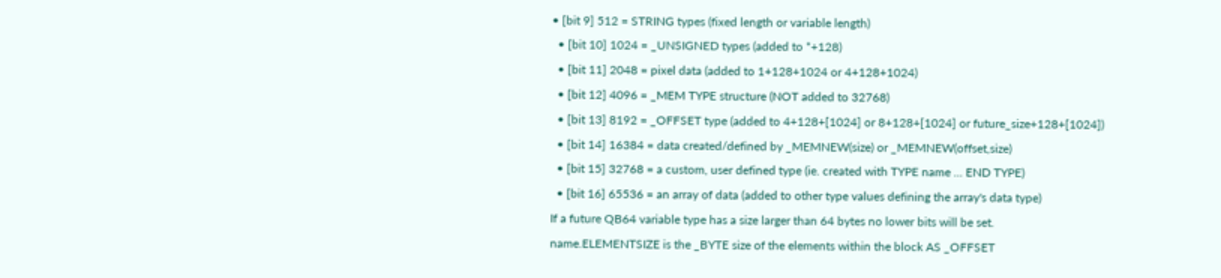• [bit 9] 512 = STRING types (fixed length or variable length)
  • [bit 10] 1024 = _UNSIGNED types (added to *+128)
  • [bit 11] 2048 = pixel data (added to 1+128+1024 or 4+128+1024)
  • [bit 12] 4096 = _MEM TYPE structure (NOT added to 32768)
  • [bit 13] 8192 = _OFFSET type (added to 4+128+[1024] or 8+128+[1024] or future_size+128+[1024])
  • [bit 14] 16384 = data created/defined by _MEMNEW(size) or _MEMNEW(offset,size)
  • [bit 15] 32768 = a custom, user defined type (ie. created with TYPE name ... END TYPE)
  • [bit 16] 65536 = an array of data (added to other type values defining the array's data type)
If a future QB64 variable type has a size larger than 64 bytes no lower bits will be set.
name.ELEMENTSIZE is the _BYTE size of the elements within the block AS _OFFSET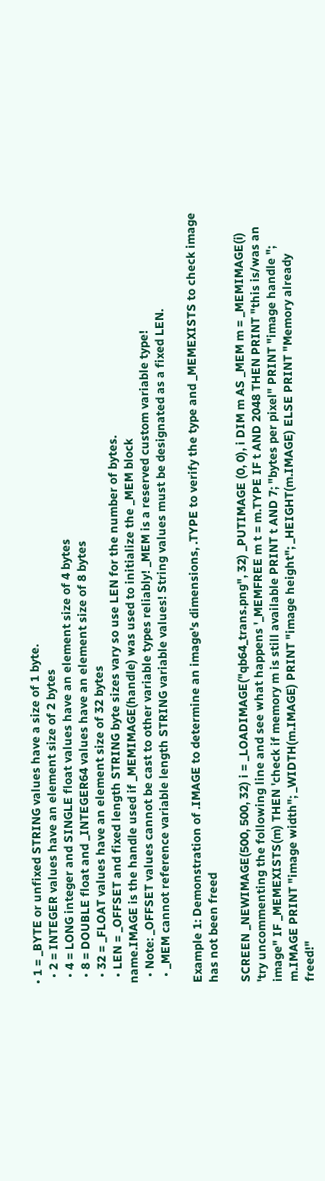• 1 = _BYTE or unfixed STRING values have a size of 1 byte.
  • 2 = INTEGER values have an element size of 2 bytes
  • 4 = LONG integer and SINGLE float values have an element size of 4 bytes
  • 8 = DOUBLE float and _INTEGER64 values have an element size of 8 bytes
  • 32 = _FLOAT values have an element size of 32 bytes
  • LEN = _OFFSET and fixed length STRING byte sizes vary so use LEN for the number of bytes.
name.IMAGE is the handle used if _MEMIMAGE(handle) was used to initialize the _MEM block
  • Note: _OFFSET values cannot be cast to other variable types reliably! _MEM is a reserved custom variable type!
  • _MEM cannot reference variable length STRING variable values! String values must be designated as a fixed LEN.

Example 1: Demonstration of .IMAGE to determine an image's dimensions, .TYPE to verify the type and _MEMEXISTS to check image has not been freed

SCREEN _NEWIMAGE(500, 500, 32) i = _LOADIMAGE("qb64_trans.png", 32) _PUTIMAGE (0, 0), i DIM m AS _MEM m = _MEMIMAGE(i) 'try uncommenting the following line and see what happens '_MEMFREE m t = m.TYPE IF t AND 2048 THEN PRINT "this is/was an image" IF _MEMEXISTS(m) THEN 'check if memory m is still available PRINT t AND 7; "bytes per pixel" PRINT "image handle "; m.IMAGE PRINT "image width"; _WIDTH(m.IMAGE) PRINT "image height"; _HEIGHT(m.IMAGE) ELSE PRINT "Memory already freed!"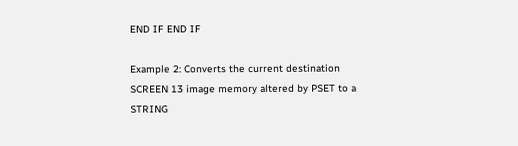END IF END IF

Example 2: Converts the current destination SCREEN 13 image memory altered by PSET to a STRING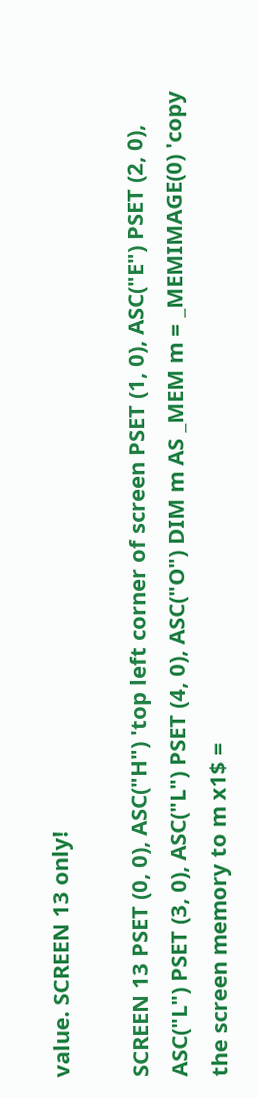value. SCREEN 13 only!

SCREEN 13 PSET (0, 0), ASC("H") 'top left corner of screen PSET (1, 0), ASC("E") PSET (2, 0), ASC("L") PSET (3, 0), ASC("L") PSET (4, 0), ASC("O") DIM m AS _MEM m = _MEMIMAGE(0) 'copy the screen memory to m x1$ =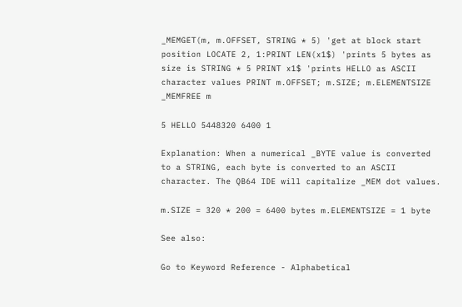_MEMGET(m, m.OFFSET, STRING * 5) 'get at block start position LOCATE 2, 1:PRINT LEN(x1$) 'prints 5 bytes as size is STRING * 5 PRINT x1$ 'prints HELLO as ASCII character values PRINT m.OFFSET; m.SIZE; m.ELEMENTSIZE _MEMFREE m

5 HELLO 5448320 6400 1

Explanation: When a numerical _BYTE value is converted to a STRING, each byte is converted to an ASCII character. The QB64 IDE will capitalize _MEM dot values.

m.SIZE = 320 * 200 = 6400 bytes m.ELEMENTSIZE = 1 byte

See also:

Go to Keyword Reference - Alphabetical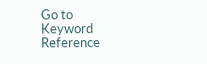Go to Keyword Reference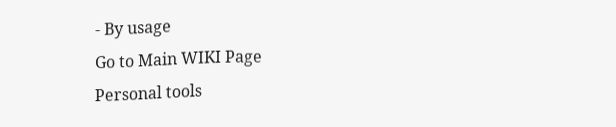- By usage
Go to Main WIKI Page
Personal tools